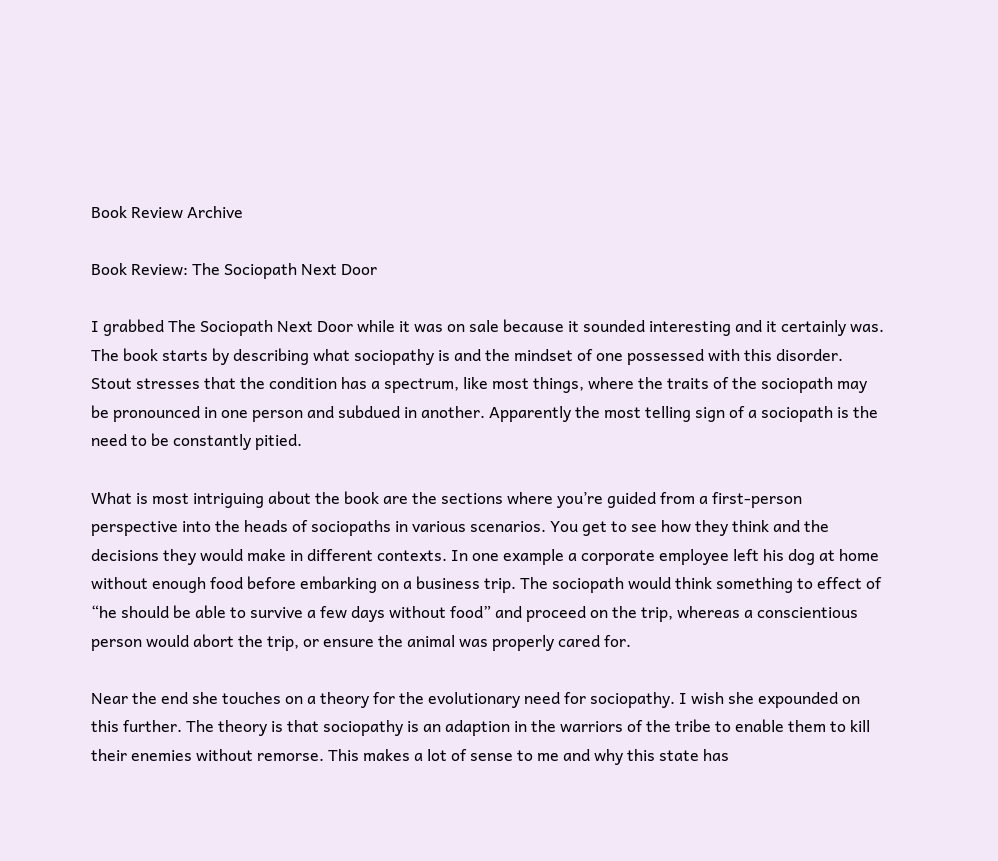Book Review Archive

Book Review: The Sociopath Next Door

I grabbed The Sociopath Next Door while it was on sale because it sounded interesting and it certainly was. The book starts by describing what sociopathy is and the mindset of one possessed with this disorder. Stout stresses that the condition has a spectrum, like most things, where the traits of the sociopath may be pronounced in one person and subdued in another. Apparently the most telling sign of a sociopath is the need to be constantly pitied.

What is most intriguing about the book are the sections where you’re guided from a first-person perspective into the heads of sociopaths in various scenarios. You get to see how they think and the decisions they would make in different contexts. In one example a corporate employee left his dog at home without enough food before embarking on a business trip. The sociopath would think something to effect of “he should be able to survive a few days without food” and proceed on the trip, whereas a conscientious person would abort the trip, or ensure the animal was properly cared for.

Near the end she touches on a theory for the evolutionary need for sociopathy. I wish she expounded on this further. The theory is that sociopathy is an adaption in the warriors of the tribe to enable them to kill their enemies without remorse. This makes a lot of sense to me and why this state has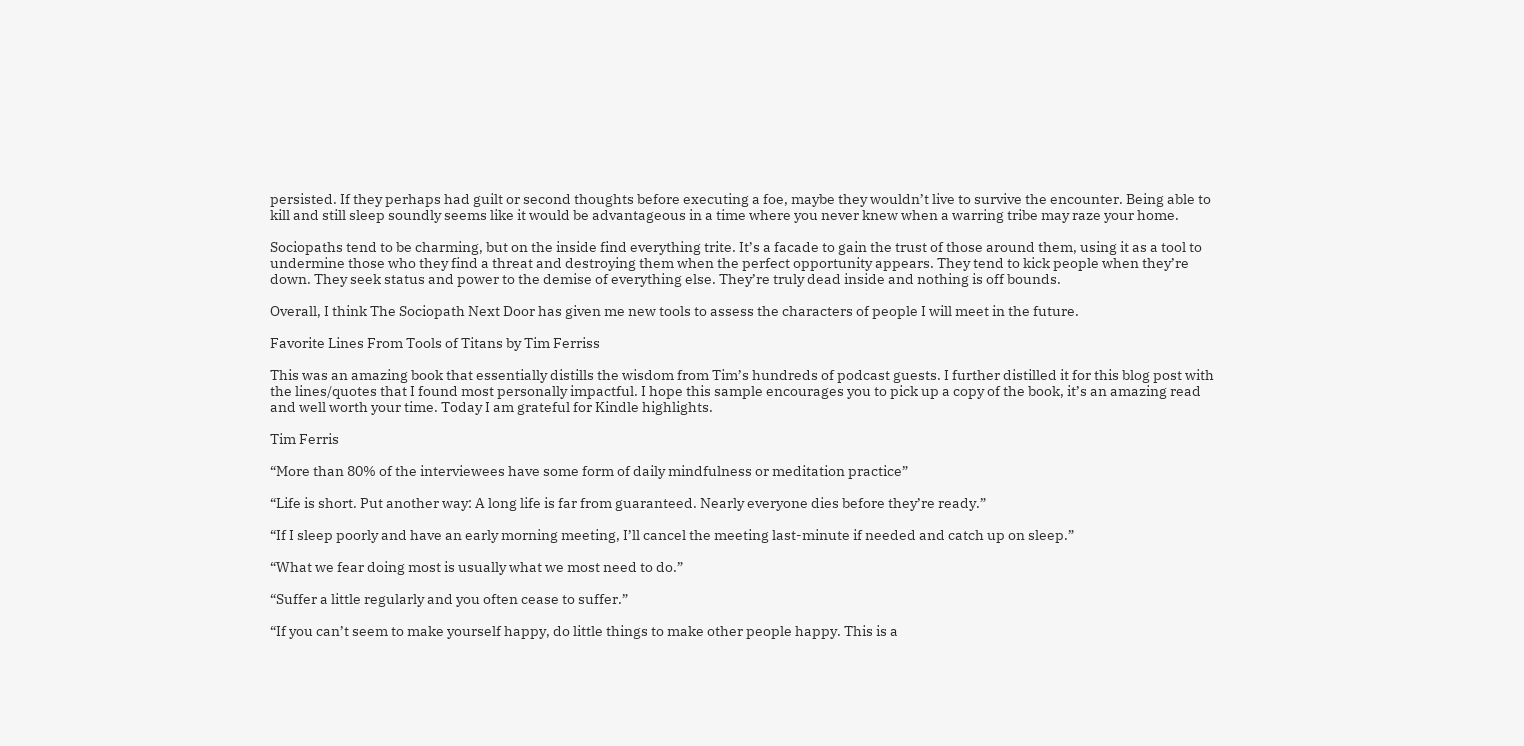persisted. If they perhaps had guilt or second thoughts before executing a foe, maybe they wouldn’t live to survive the encounter. Being able to kill and still sleep soundly seems like it would be advantageous in a time where you never knew when a warring tribe may raze your home.

Sociopaths tend to be charming, but on the inside find everything trite. It’s a facade to gain the trust of those around them, using it as a tool to undermine those who they find a threat and destroying them when the perfect opportunity appears. They tend to kick people when they’re down. They seek status and power to the demise of everything else. They’re truly dead inside and nothing is off bounds.

Overall, I think The Sociopath Next Door has given me new tools to assess the characters of people I will meet in the future.

Favorite Lines From Tools of Titans by Tim Ferriss

This was an amazing book that essentially distills the wisdom from Tim’s hundreds of podcast guests. I further distilled it for this blog post with the lines/quotes that I found most personally impactful. I hope this sample encourages you to pick up a copy of the book, it’s an amazing read and well worth your time. Today I am grateful for Kindle highlights.

Tim Ferris

“More than 80% of the interviewees have some form of daily mindfulness or meditation practice”

“Life is short. Put another way: A long life is far from guaranteed. Nearly everyone dies before they’re ready.”

“If I sleep poorly and have an early morning meeting, I’ll cancel the meeting last-minute if needed and catch up on sleep.”

“What we fear doing most is usually what we most need to do.”

“Suffer a little regularly and you often cease to suffer.”

“If you can’t seem to make yourself happy, do little things to make other people happy. This is a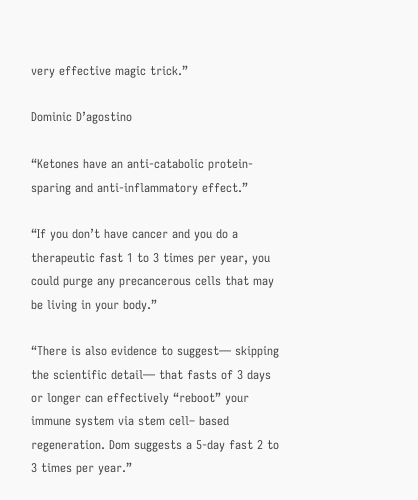very effective magic trick.”

Dominic D’agostino

“Ketones have an anti-catabolic protein-sparing and anti-inflammatory effect.”

“If you don’t have cancer and you do a therapeutic fast 1 to 3 times per year, you could purge any precancerous cells that may be living in your body.”

“There is also evidence to suggest— skipping the scientific detail— that fasts of 3 days or longer can effectively “reboot” your immune system via stem cell– based regeneration. Dom suggests a 5-day fast 2 to 3 times per year.”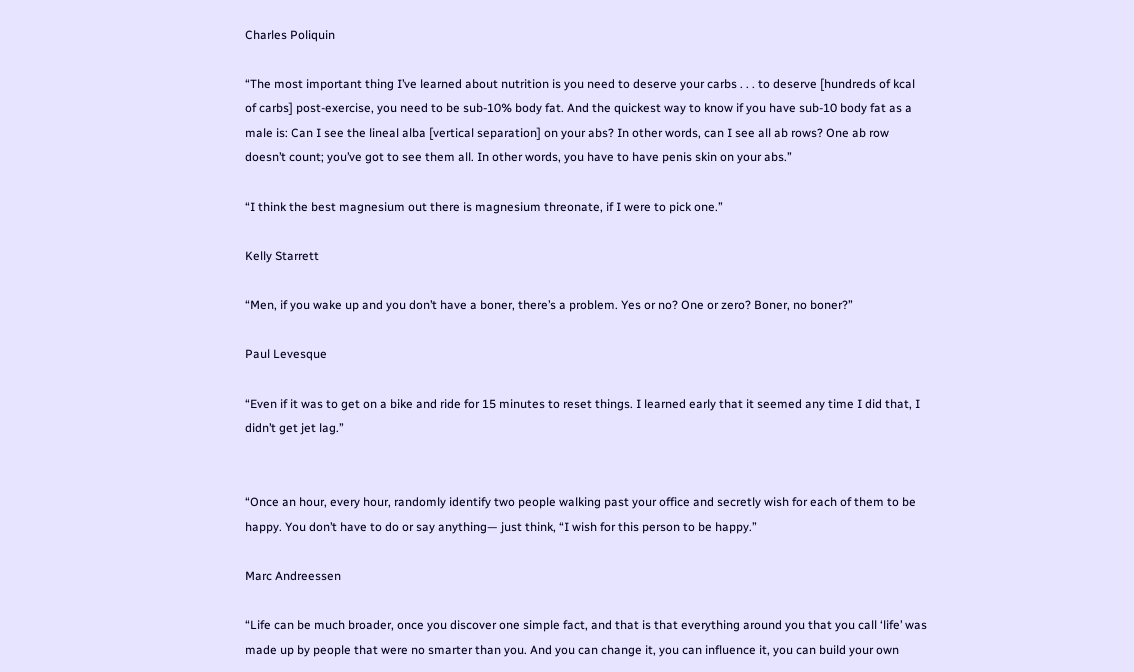Charles Poliquin

“The most important thing I’ve learned about nutrition is you need to deserve your carbs . . . to deserve [hundreds of kcal of carbs] post-exercise, you need to be sub-10% body fat. And the quickest way to know if you have sub-10 body fat as a male is: Can I see the lineal alba [vertical separation] on your abs? In other words, can I see all ab rows? One ab row doesn’t count; you’ve got to see them all. In other words, you have to have penis skin on your abs.”

“I think the best magnesium out there is magnesium threonate, if I were to pick one.”

Kelly Starrett

“Men, if you wake up and you don’t have a boner, there’s a problem. Yes or no? One or zero? Boner, no boner?”

Paul Levesque

“Even if it was to get on a bike and ride for 15 minutes to reset things. I learned early that it seemed any time I did that, I didn’t get jet lag.”


“Once an hour, every hour, randomly identify two people walking past your office and secretly wish for each of them to be happy. You don’t have to do or say anything— just think, “I wish for this person to be happy.”

Marc Andreessen

“Life can be much broader, once you discover one simple fact, and that is that everything around you that you call ‘life’ was made up by people that were no smarter than you. And you can change it, you can influence it, you can build your own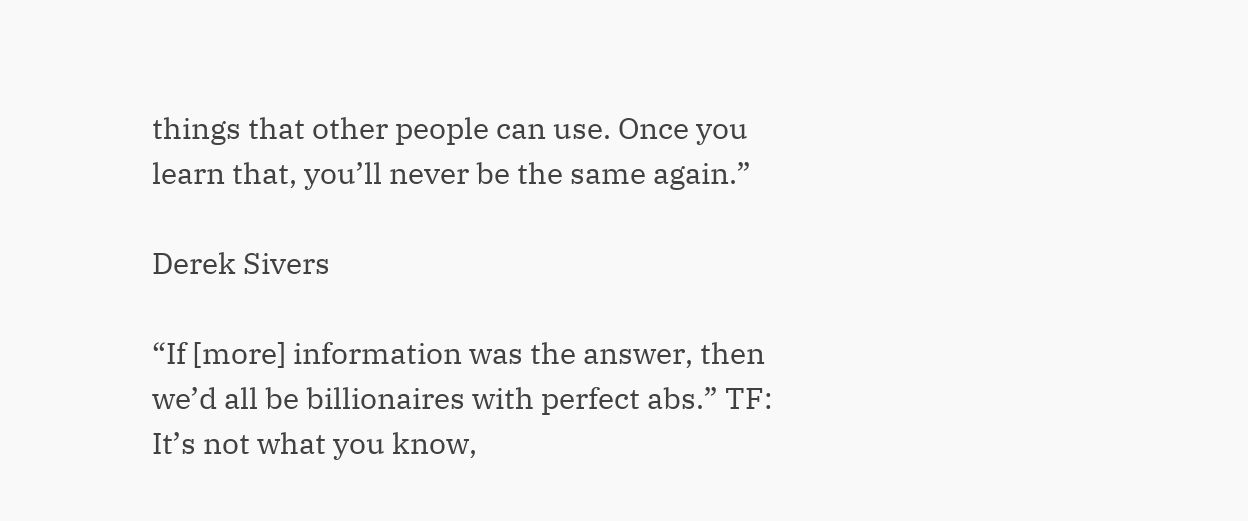things that other people can use. Once you learn that, you’ll never be the same again.”

Derek Sivers

“If [more] information was the answer, then we’d all be billionaires with perfect abs.” TF: It’s not what you know,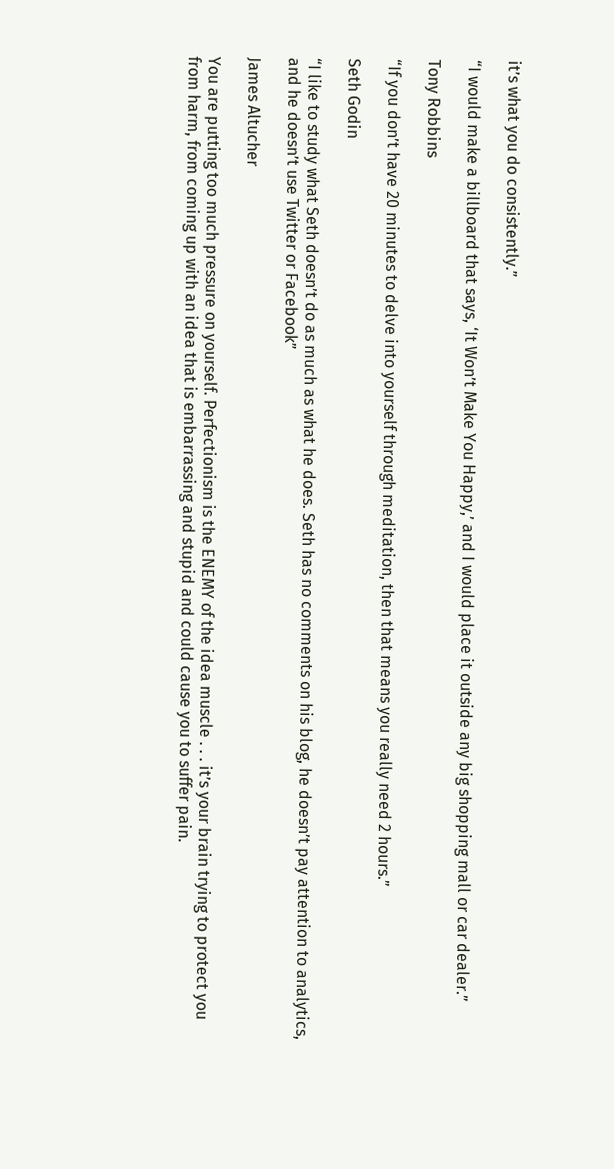it’s what you do consistently.”

“I would make a billboard that says, ‘It Won’t Make You Happy,’ and I would place it outside any big shopping mall or car dealer.”

Tony Robbins

“If you don’t have 20 minutes to delve into yourself through meditation, then that means you really need 2 hours.”

Seth Godin

“I like to study what Seth doesn’t do as much as what he does. Seth has no comments on his blog, he doesn’t pay attention to analytics, and he doesn’t use Twitter or Facebook”

James Altucher

You are putting too much pressure on yourself. Perfectionism is the ENEMY of the idea muscle . . . it’s your brain trying to protect you from harm, from coming up with an idea that is embarrassing and stupid and could cause you to suffer pain.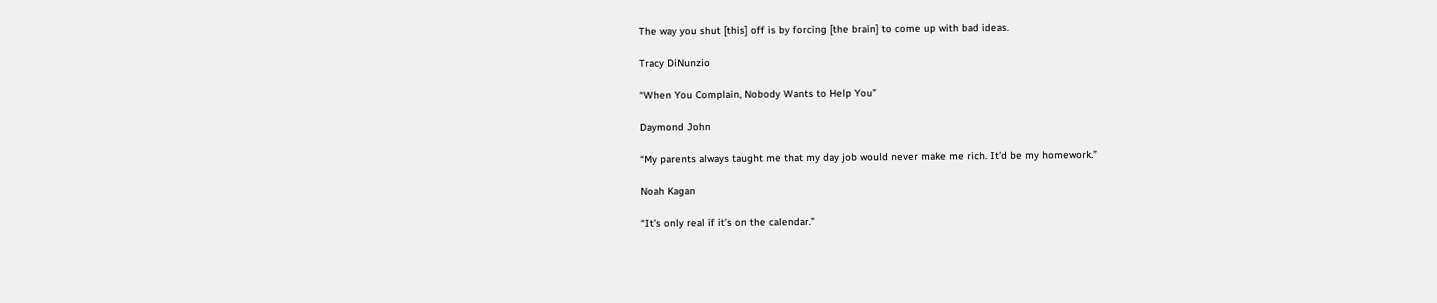The way you shut [this] off is by forcing [the brain] to come up with bad ideas.

Tracy DiNunzio

“When You Complain, Nobody Wants to Help You”

Daymond John

“My parents always taught me that my day job would never make me rich. It’d be my homework.”

Noah Kagan

“It’s only real if it’s on the calendar.”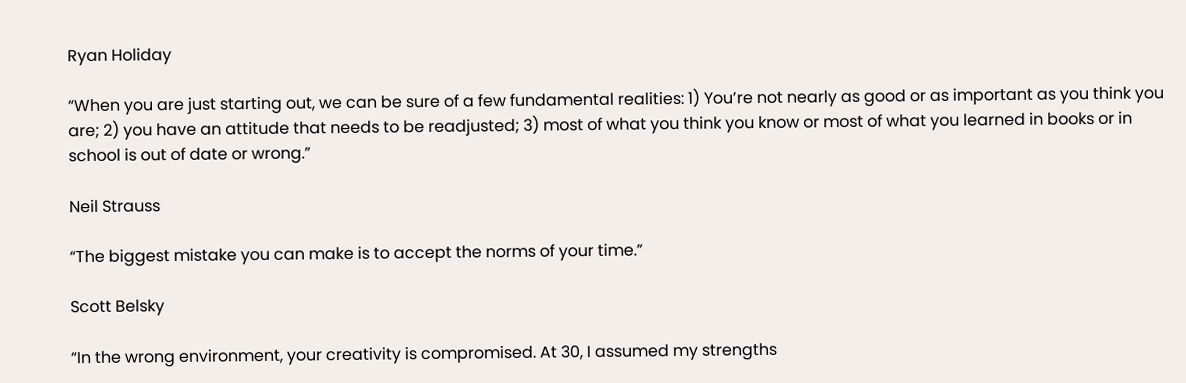Ryan Holiday

“When you are just starting out, we can be sure of a few fundamental realities: 1) You’re not nearly as good or as important as you think you are; 2) you have an attitude that needs to be readjusted; 3) most of what you think you know or most of what you learned in books or in school is out of date or wrong.”

Neil Strauss

“The biggest mistake you can make is to accept the norms of your time.”

Scott Belsky

“In the wrong environment, your creativity is compromised. At 30, I assumed my strengths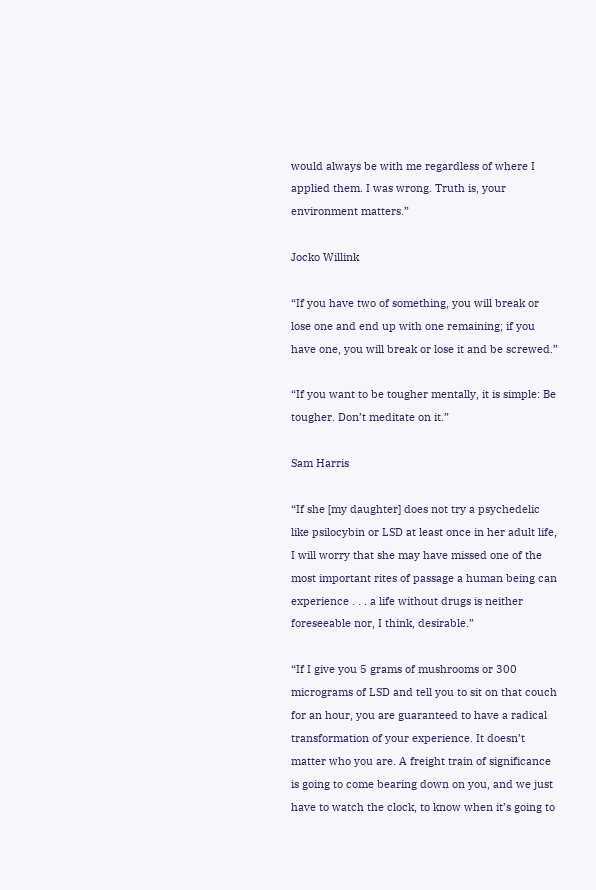would always be with me regardless of where I applied them. I was wrong. Truth is, your environment matters.”

Jocko Willink

“If you have two of something, you will break or lose one and end up with one remaining; if you have one, you will break or lose it and be screwed.”

“If you want to be tougher mentally, it is simple: Be tougher. Don’t meditate on it.”

Sam Harris

“If she [my daughter] does not try a psychedelic like psilocybin or LSD at least once in her adult life, I will worry that she may have missed one of the most important rites of passage a human being can experience . . . a life without drugs is neither foreseeable nor, I think, desirable.”

“If I give you 5 grams of mushrooms or 300 micrograms of LSD and tell you to sit on that couch for an hour, you are guaranteed to have a radical transformation of your experience. It doesn’t matter who you are. A freight train of significance is going to come bearing down on you, and we just have to watch the clock, to know when it’s going to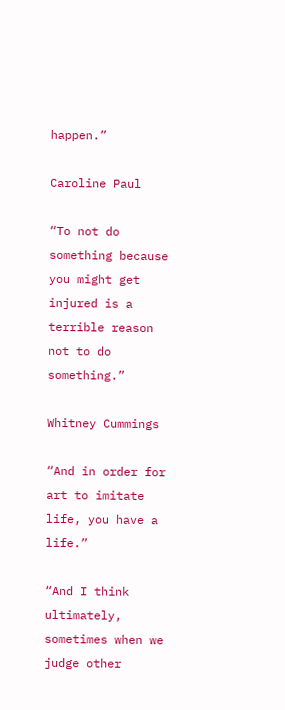happen.”

Caroline Paul

“To not do something because you might get injured is a terrible reason not to do something.”

Whitney Cummings

“And in order for art to imitate life, you have a life.”

“And I think ultimately, sometimes when we judge other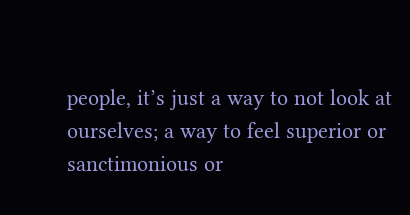people, it’s just a way to not look at ourselves; a way to feel superior or sanctimonious or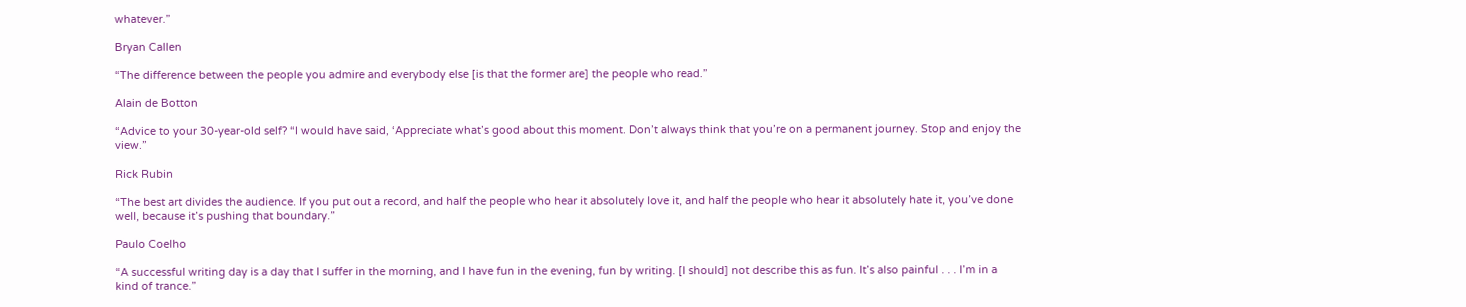whatever.”

Bryan Callen

“The difference between the people you admire and everybody else [is that the former are] the people who read.”

Alain de Botton

“Advice to your 30-year-old self? “I would have said, ‘Appreciate what’s good about this moment. Don’t always think that you’re on a permanent journey. Stop and enjoy the view.”

Rick Rubin

“The best art divides the audience. If you put out a record, and half the people who hear it absolutely love it, and half the people who hear it absolutely hate it, you’ve done well, because it’s pushing that boundary.”

Paulo Coelho

“A successful writing day is a day that I suffer in the morning, and I have fun in the evening, fun by writing. [I should] not describe this as fun. It’s also painful . . . I’m in a kind of trance.”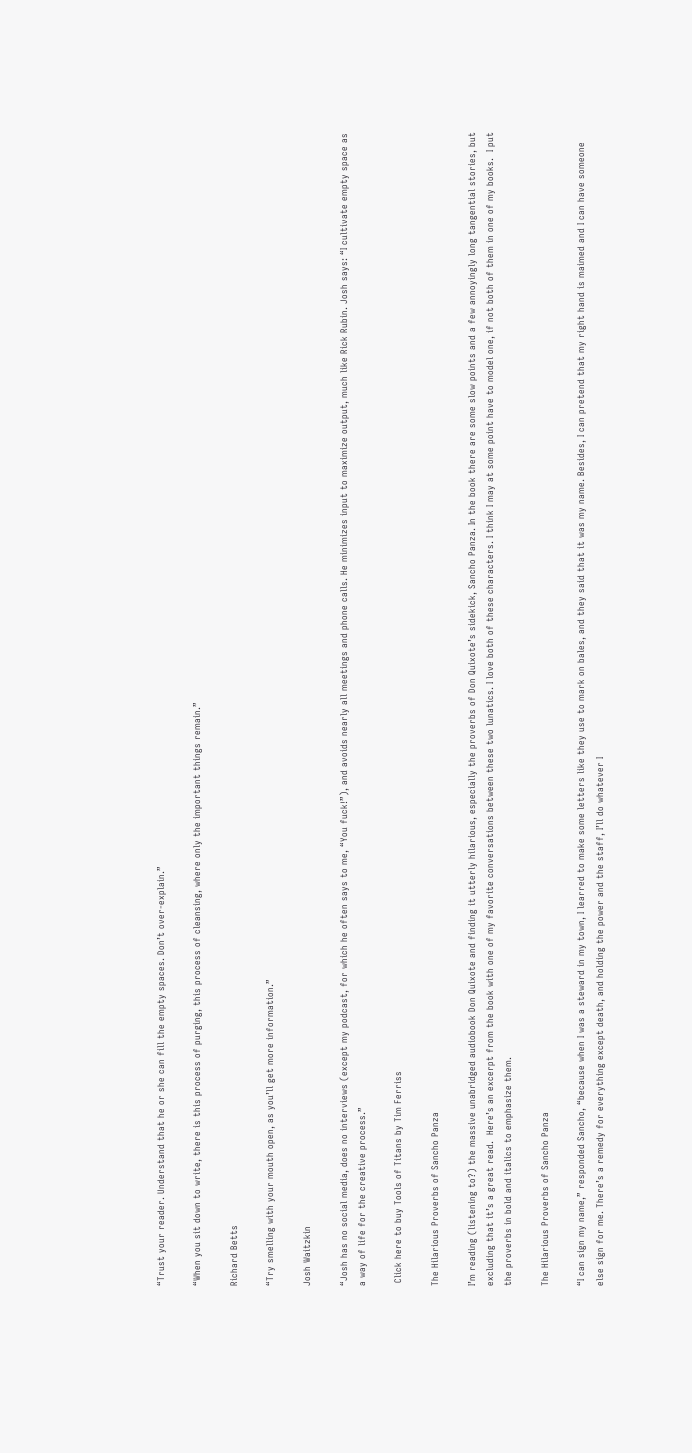“Trust your reader. Understand that he or she can fill the empty spaces. Don’t over-explain.”

“When you sit down to write, there is this process of purging, this process of cleansing, where only the important things remain.”

Richard Betts

“Try smelling with your mouth open, as you’ll get more information.”

Josh Waitzkin

“Josh has no social media, does no interviews (except my podcast, for which he often says to me, “You fuck!”), and avoids nearly all meetings and phone calls. He minimizes input to maximize output, much like Rick Rubin. Josh says: “I cultivate empty space as a way of life for the creative process.”

 Click here to buy Tools of Titans by Tim Ferriss

The Hilarious Proverbs of Sancho Panza

I’m reading (listening to?) the massive unabridged audiobook Don Quixote and finding it utterly hilarious, especially the proverbs of Don Quixote’s sidekick, Sancho Panza. In the book there are some slow points and a few annoyingly long tangential stories, but excluding that it’s a great read.  Here’s an excerpt from the book with one of my favorite conversations between these two lunatics. I love both of these characters. I think I may at some point have to model one, if not both of them in one of my books.  I put the proverbs in bold and italics to emphasize them.

The Hilarious Proverbs of Sancho Panza

“I can sign my name,” responded Sancho, “because when I was a steward in my town, I learred to make some letters like they use to mark on bales, and they said that it was my name. Besides, I can pretend that my right hand is maimed and I can have someone else sign for me. There’s a remedy for everything except death, and holding the power and the staff, I’ll do whatever I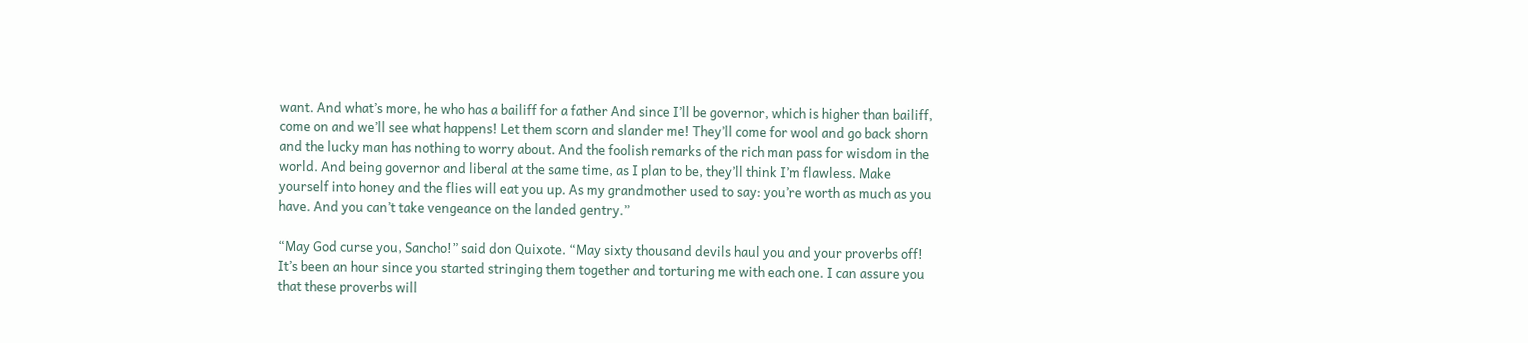want. And what’s more, he who has a bailiff for a father And since I’ll be governor, which is higher than bailiff, come on and we’ll see what happens! Let them scorn and slander me! They’ll come for wool and go back shorn and the lucky man has nothing to worry about. And the foolish remarks of the rich man pass for wisdom in the world. And being governor and liberal at the same time, as I plan to be, they’ll think I’m flawless. Make yourself into honey and the flies will eat you up. As my grandmother used to say: you’re worth as much as you have. And you can’t take vengeance on the landed gentry.”

“May God curse you, Sancho!” said don Quixote. “May sixty thousand devils haul you and your proverbs off! It’s been an hour since you started stringing them together and torturing me with each one. I can assure you that these proverbs will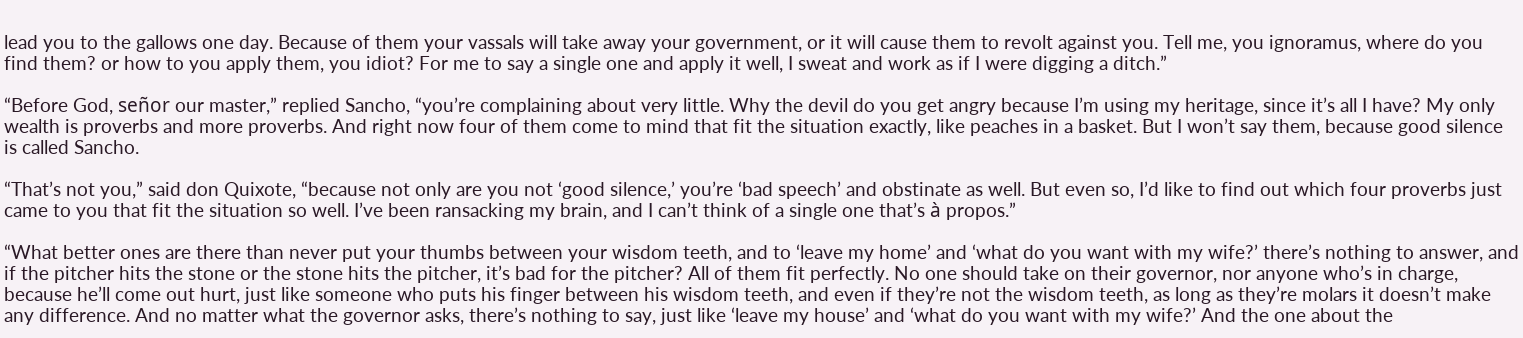lead you to the gallows one day. Because of them your vassals will take away your government, or it will cause them to revolt against you. Tell me, you ignoramus, where do you find them? or how to you apply them, you idiot? For me to say a single one and apply it well, I sweat and work as if I were digging a ditch.”

“Before God, señor our master,” replied Sancho, “you’re complaining about very little. Why the devil do you get angry because I’m using my heritage, since it’s all I have? My only wealth is proverbs and more proverbs. And right now four of them come to mind that fit the situation exactly, like peaches in a basket. But I won’t say them, because good silence is called Sancho.

“That’s not you,” said don Quixote, “because not only are you not ‘good silence,’ you’re ‘bad speech’ and obstinate as well. But even so, I’d like to find out which four proverbs just came to you that fit the situation so well. I’ve been ransacking my brain, and I can’t think of a single one that’s à propos.”

“What better ones are there than never put your thumbs between your wisdom teeth, and to ‘leave my home’ and ‘what do you want with my wife?’ there’s nothing to answer, and if the pitcher hits the stone or the stone hits the pitcher, it’s bad for the pitcher? All of them fit perfectly. No one should take on their governor, nor anyone who’s in charge, because he’ll come out hurt, just like someone who puts his finger between his wisdom teeth, and even if they’re not the wisdom teeth, as long as they’re molars it doesn’t make any difference. And no matter what the governor asks, there’s nothing to say, just like ‘leave my house’ and ‘what do you want with my wife?’ And the one about the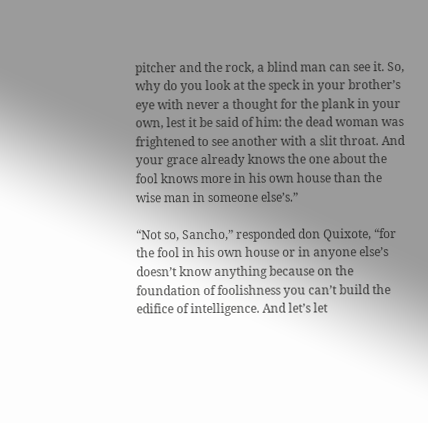pitcher and the rock, a blind man can see it. So, why do you look at the speck in your brother’s eye with never a thought for the plank in your own, lest it be said of him: the dead woman was frightened to see another with a slit throat. And your grace already knows the one about the fool knows more in his own house than the wise man in someone else’s.”

“Not so, Sancho,” responded don Quixote, “for the fool in his own house or in anyone else’s doesn’t know anything because on the foundation of foolishness you can’t build the edifice of intelligence. And let’s let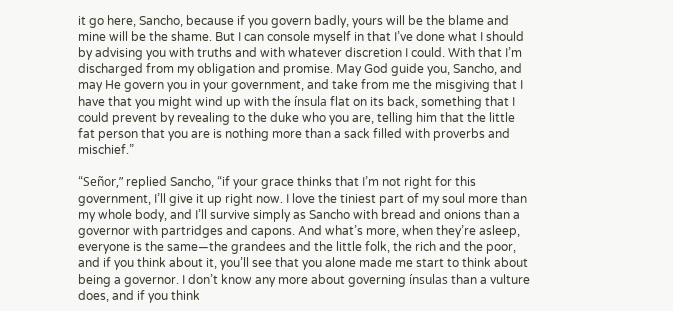it go here, Sancho, because if you govern badly, yours will be the blame and mine will be the shame. But I can console myself in that I’ve done what I should by advising you with truths and with whatever discretion I could. With that I’m discharged from my obligation and promise. May God guide you, Sancho, and may He govern you in your government, and take from me the misgiving that I have that you might wind up with the ínsula flat on its back, something that I could prevent by revealing to the duke who you are, telling him that the little fat person that you are is nothing more than a sack filled with proverbs and mischief.”

“Señor,” replied Sancho, “if your grace thinks that I’m not right for this government, I’ll give it up right now. I love the tiniest part of my soul more than my whole body, and I’ll survive simply as Sancho with bread and onions than a governor with partridges and capons. And what’s more, when they’re asleep, everyone is the same—the grandees and the little folk, the rich and the poor, and if you think about it, you’ll see that you alone made me start to think about being a governor. I don’t know any more about governing ínsulas than a vulture does, and if you think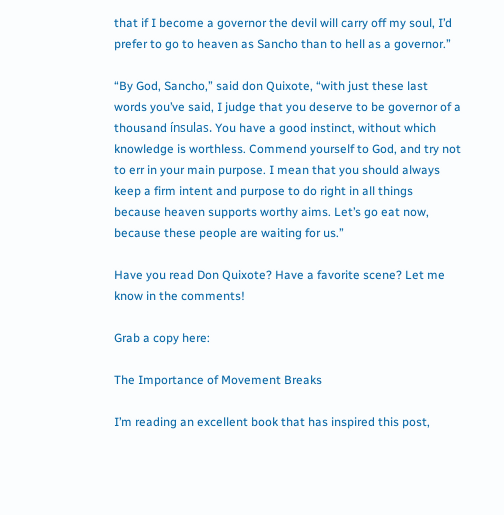that if I become a governor the devil will carry off my soul, I’d prefer to go to heaven as Sancho than to hell as a governor.”

“By God, Sancho,” said don Quixote, “with just these last words you’ve said, I judge that you deserve to be governor of a thousand ínsulas. You have a good instinct, without which knowledge is worthless. Commend yourself to God, and try not to err in your main purpose. I mean that you should always keep a firm intent and purpose to do right in all things because heaven supports worthy aims. Let’s go eat now, because these people are waiting for us.”

Have you read Don Quixote? Have a favorite scene? Let me know in the comments!

Grab a copy here:

The Importance of Movement Breaks

I’m reading an excellent book that has inspired this post,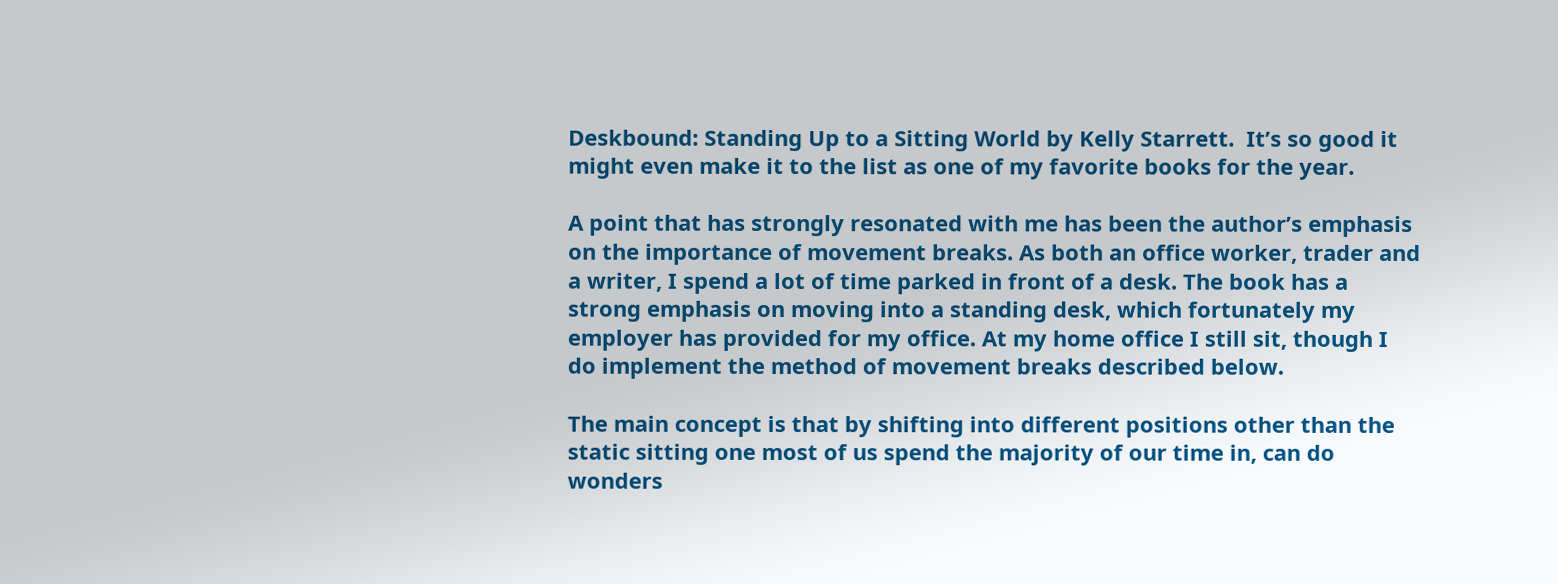Deskbound: Standing Up to a Sitting World by Kelly Starrett.  It’s so good it might even make it to the list as one of my favorite books for the year.

A point that has strongly resonated with me has been the author’s emphasis on the importance of movement breaks. As both an office worker, trader and a writer, I spend a lot of time parked in front of a desk. The book has a strong emphasis on moving into a standing desk, which fortunately my employer has provided for my office. At my home office I still sit, though I do implement the method of movement breaks described below.

The main concept is that by shifting into different positions other than the static sitting one most of us spend the majority of our time in, can do wonders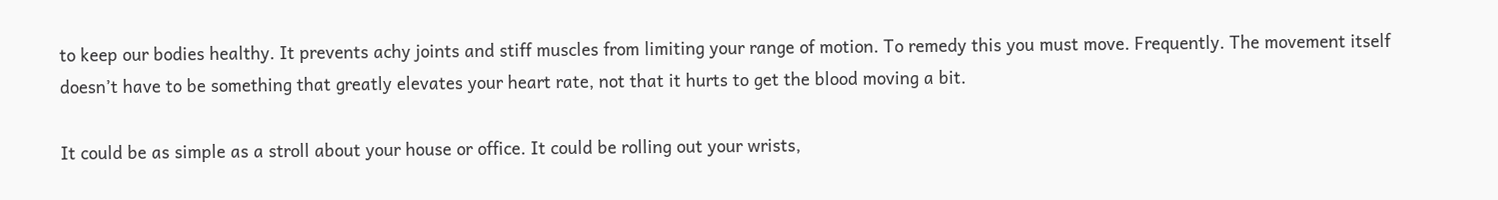to keep our bodies healthy. It prevents achy joints and stiff muscles from limiting your range of motion. To remedy this you must move. Frequently. The movement itself doesn’t have to be something that greatly elevates your heart rate, not that it hurts to get the blood moving a bit.

It could be as simple as a stroll about your house or office. It could be rolling out your wrists,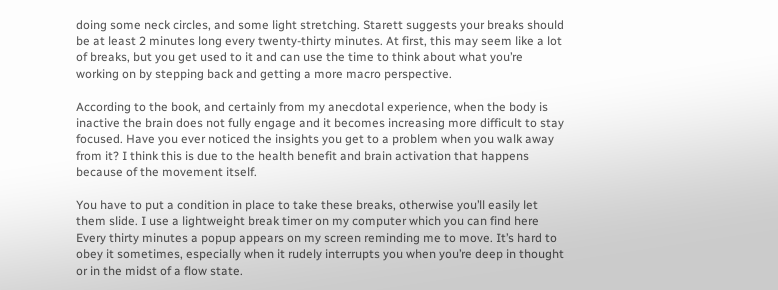doing some neck circles, and some light stretching. Starett suggests your breaks should be at least 2 minutes long every twenty-thirty minutes. At first, this may seem like a lot of breaks, but you get used to it and can use the time to think about what you’re working on by stepping back and getting a more macro perspective.

According to the book, and certainly from my anecdotal experience, when the body is inactive the brain does not fully engage and it becomes increasing more difficult to stay focused. Have you ever noticed the insights you get to a problem when you walk away from it? I think this is due to the health benefit and brain activation that happens because of the movement itself.

You have to put a condition in place to take these breaks, otherwise you’ll easily let them slide. I use a lightweight break timer on my computer which you can find here Every thirty minutes a popup appears on my screen reminding me to move. It’s hard to obey it sometimes, especially when it rudely interrupts you when you’re deep in thought or in the midst of a flow state.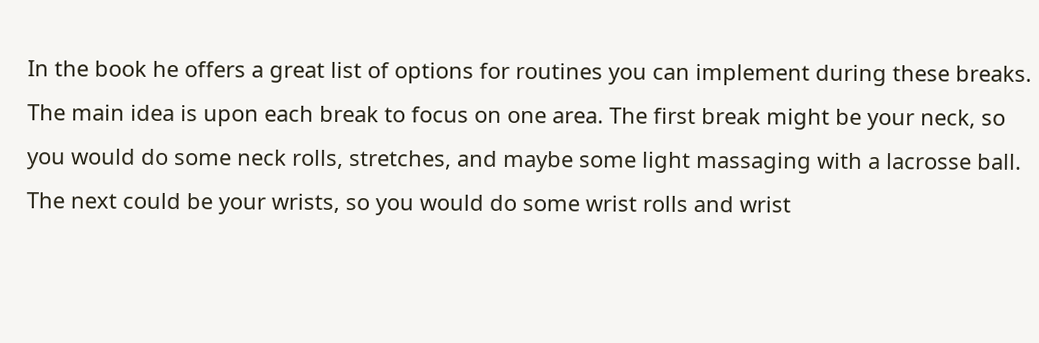In the book he offers a great list of options for routines you can implement during these breaks. The main idea is upon each break to focus on one area. The first break might be your neck, so you would do some neck rolls, stretches, and maybe some light massaging with a lacrosse ball. The next could be your wrists, so you would do some wrist rolls and wrist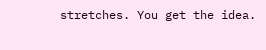stretches. You get the idea.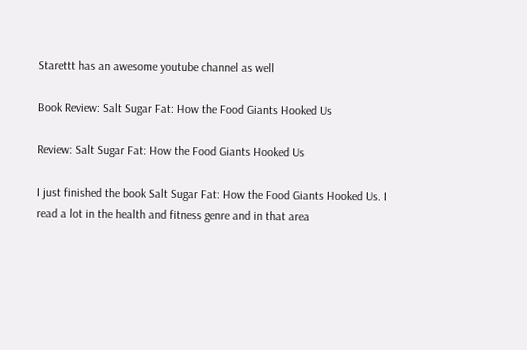Starettt has an awesome youtube channel as well

Book Review: Salt Sugar Fat: How the Food Giants Hooked Us

Review: Salt Sugar Fat: How the Food Giants Hooked Us

I just finished the book Salt Sugar Fat: How the Food Giants Hooked Us. I read a lot in the health and fitness genre and in that area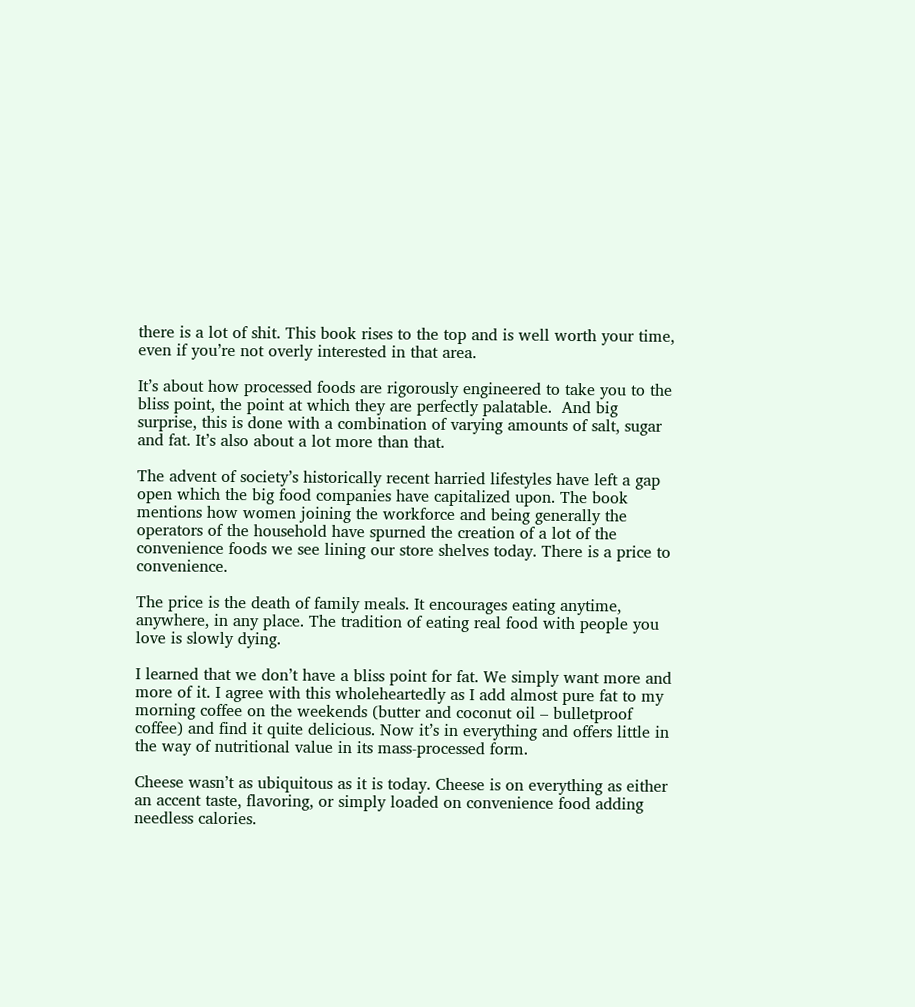there is a lot of shit. This book rises to the top and is well worth your time, even if you’re not overly interested in that area.

It’s about how processed foods are rigorously engineered to take you to the bliss point, the point at which they are perfectly palatable.  And big surprise, this is done with a combination of varying amounts of salt, sugar and fat. It’s also about a lot more than that.

The advent of society’s historically recent harried lifestyles have left a gap open which the big food companies have capitalized upon. The book mentions how women joining the workforce and being generally the operators of the household have spurned the creation of a lot of the convenience foods we see lining our store shelves today. There is a price to convenience.

The price is the death of family meals. It encourages eating anytime, anywhere, in any place. The tradition of eating real food with people you love is slowly dying.

I learned that we don’t have a bliss point for fat. We simply want more and more of it. I agree with this wholeheartedly as I add almost pure fat to my morning coffee on the weekends (butter and coconut oil – bulletproof coffee) and find it quite delicious. Now it’s in everything and offers little in the way of nutritional value in its mass-processed form.

Cheese wasn’t as ubiquitous as it is today. Cheese is on everything as either an accent taste, flavoring, or simply loaded on convenience food adding needless calories.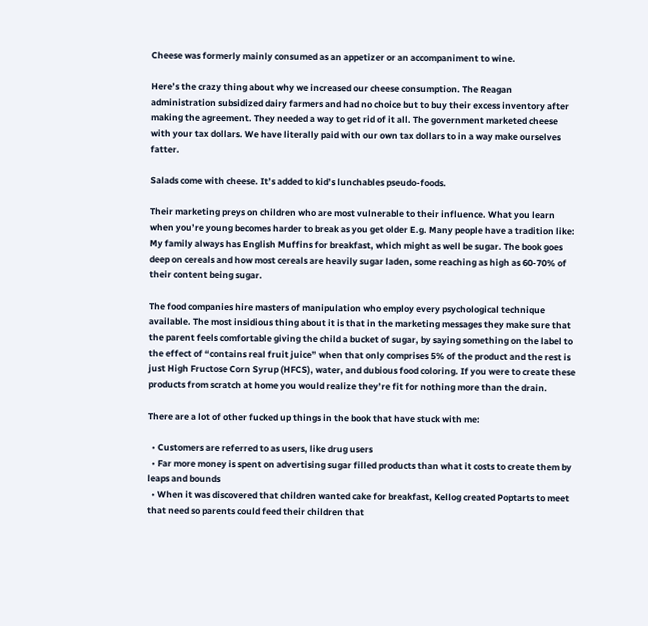Cheese was formerly mainly consumed as an appetizer or an accompaniment to wine.

Here’s the crazy thing about why we increased our cheese consumption. The Reagan administration subsidized dairy farmers and had no choice but to buy their excess inventory after making the agreement. They needed a way to get rid of it all. The government marketed cheese with your tax dollars. We have literally paid with our own tax dollars to in a way make ourselves fatter.

Salads come with cheese. It’s added to kid’s lunchables pseudo-foods.

Their marketing preys on children who are most vulnerable to their influence. What you learn when you’re young becomes harder to break as you get older E.g. Many people have a tradition like: My family always has English Muffins for breakfast, which might as well be sugar. The book goes deep on cereals and how most cereals are heavily sugar laden, some reaching as high as 60-70% of their content being sugar.

The food companies hire masters of manipulation who employ every psychological technique available. The most insidious thing about it is that in the marketing messages they make sure that the parent feels comfortable giving the child a bucket of sugar, by saying something on the label to the effect of “contains real fruit juice” when that only comprises 5% of the product and the rest is just High Fructose Corn Syrup (HFCS), water, and dubious food coloring. If you were to create these products from scratch at home you would realize they’re fit for nothing more than the drain.

There are a lot of other fucked up things in the book that have stuck with me:

  • Customers are referred to as users, like drug users
  • Far more money is spent on advertising sugar filled products than what it costs to create them by leaps and bounds
  • When it was discovered that children wanted cake for breakfast, Kellog created Poptarts to meet that need so parents could feed their children that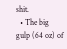shit.
  • The big gulp (64 oz) of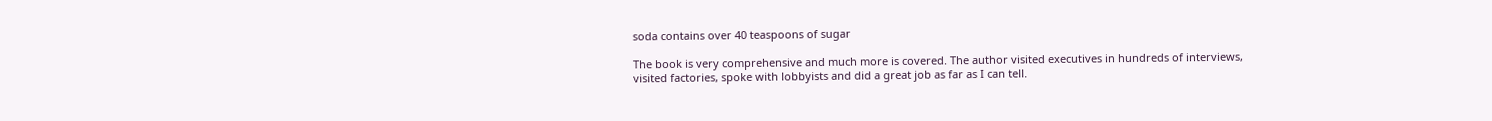soda contains over 40 teaspoons of sugar

The book is very comprehensive and much more is covered. The author visited executives in hundreds of interviews, visited factories, spoke with lobbyists and did a great job as far as I can tell.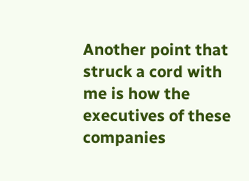Another point that struck a cord with me is how the executives of these companies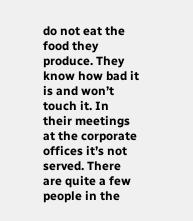do not eat the food they produce. They know how bad it is and won’t touch it. In their meetings at the corporate offices it’s not served. There are quite a few people in the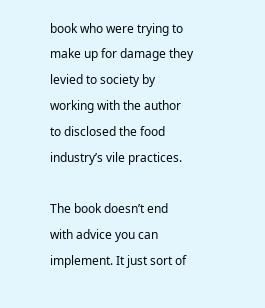book who were trying to make up for damage they levied to society by working with the author to disclosed the food industry’s vile practices.

The book doesn’t end with advice you can implement. It just sort of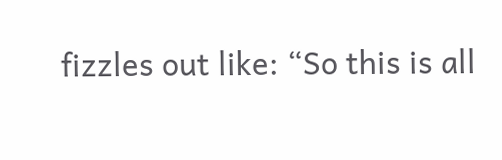fizzles out like: “So this is all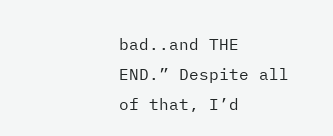bad..and THE END.” Despite all of that, I’d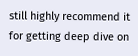still highly recommend it for getting deep dive on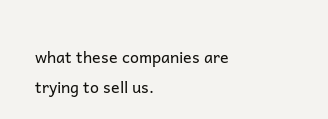what these companies are trying to sell us.